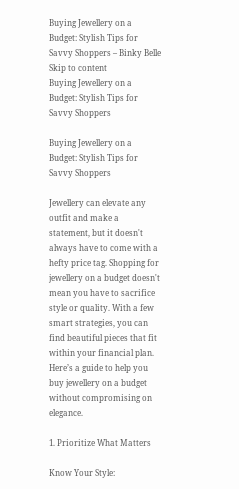Buying Jewellery on a Budget: Stylish Tips for Savvy Shoppers – Binky Belle Skip to content
Buying Jewellery on a Budget: Stylish Tips for Savvy Shoppers

Buying Jewellery on a Budget: Stylish Tips for Savvy Shoppers

Jewellery can elevate any outfit and make a statement, but it doesn't always have to come with a hefty price tag. Shopping for jewellery on a budget doesn't mean you have to sacrifice style or quality. With a few smart strategies, you can find beautiful pieces that fit within your financial plan. Here’s a guide to help you buy jewellery on a budget without compromising on elegance.

1. Prioritize What Matters

Know Your Style: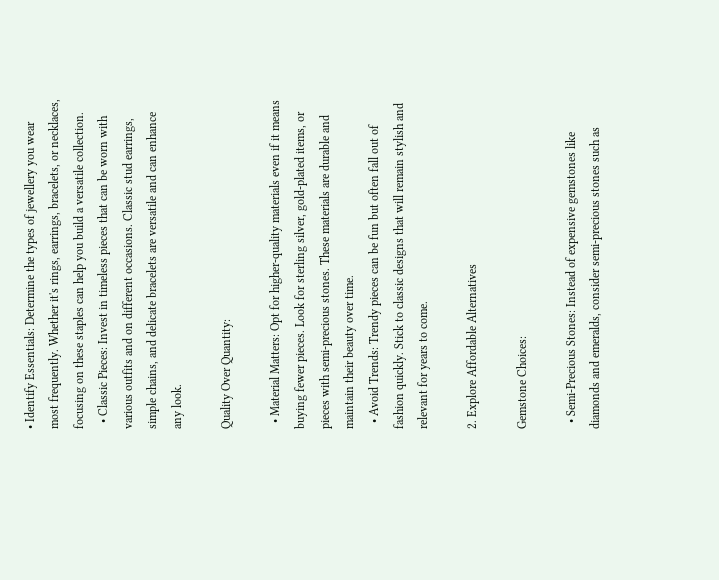• Identify Essentials: Determine the types of jewellery you wear most frequently. Whether it's rings, earrings, bracelets, or necklaces, focusing on these staples can help you build a versatile collection.
  • Classic Pieces: Invest in timeless pieces that can be worn with various outfits and on different occasions. Classic stud earrings, simple chains, and delicate bracelets are versatile and can enhance any look.

Quality Over Quantity:

  • Material Matters: Opt for higher-quality materials even if it means buying fewer pieces. Look for sterling silver, gold-plated items, or pieces with semi-precious stones. These materials are durable and maintain their beauty over time.
  • Avoid Trends: Trendy pieces can be fun but often fall out of fashion quickly. Stick to classic designs that will remain stylish and relevant for years to come.

2. Explore Affordable Alternatives

Gemstone Choices:

  • Semi-Precious Stones: Instead of expensive gemstones like diamonds and emeralds, consider semi-precious stones such as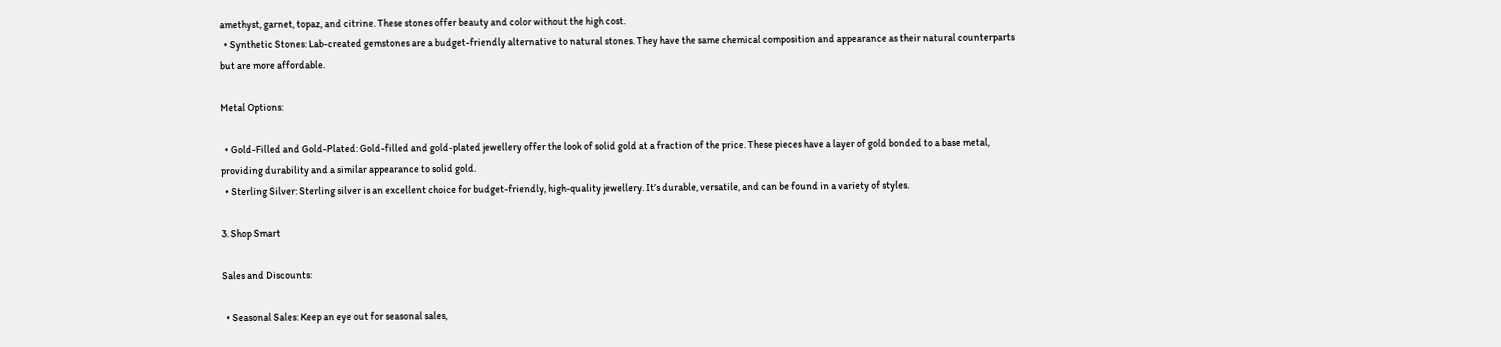amethyst, garnet, topaz, and citrine. These stones offer beauty and color without the high cost.
  • Synthetic Stones: Lab-created gemstones are a budget-friendly alternative to natural stones. They have the same chemical composition and appearance as their natural counterparts but are more affordable.

Metal Options:

  • Gold-Filled and Gold-Plated: Gold-filled and gold-plated jewellery offer the look of solid gold at a fraction of the price. These pieces have a layer of gold bonded to a base metal, providing durability and a similar appearance to solid gold.
  • Sterling Silver: Sterling silver is an excellent choice for budget-friendly, high-quality jewellery. It’s durable, versatile, and can be found in a variety of styles.

3. Shop Smart

Sales and Discounts:

  • Seasonal Sales: Keep an eye out for seasonal sales,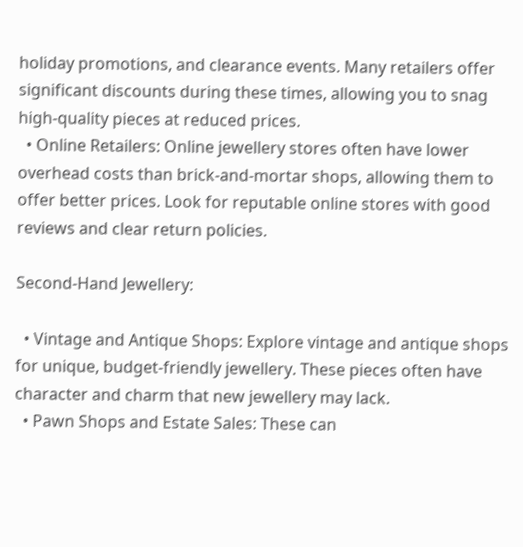holiday promotions, and clearance events. Many retailers offer significant discounts during these times, allowing you to snag high-quality pieces at reduced prices.
  • Online Retailers: Online jewellery stores often have lower overhead costs than brick-and-mortar shops, allowing them to offer better prices. Look for reputable online stores with good reviews and clear return policies.

Second-Hand Jewellery:

  • Vintage and Antique Shops: Explore vintage and antique shops for unique, budget-friendly jewellery. These pieces often have character and charm that new jewellery may lack.
  • Pawn Shops and Estate Sales: These can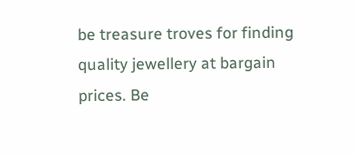be treasure troves for finding quality jewellery at bargain prices. Be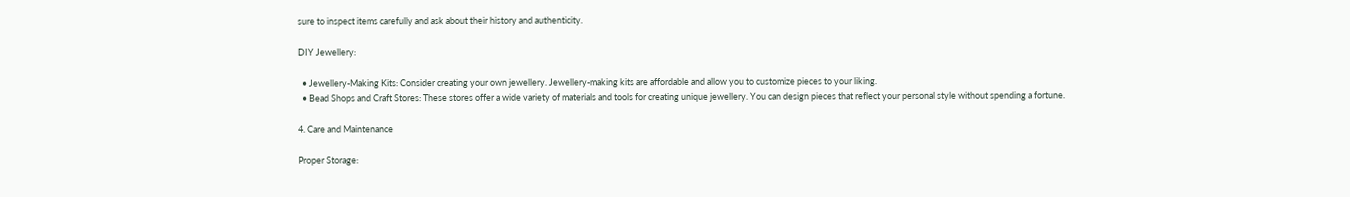sure to inspect items carefully and ask about their history and authenticity.

DIY Jewellery:

  • Jewellery-Making Kits: Consider creating your own jewellery. Jewellery-making kits are affordable and allow you to customize pieces to your liking.
  • Bead Shops and Craft Stores: These stores offer a wide variety of materials and tools for creating unique jewellery. You can design pieces that reflect your personal style without spending a fortune.

4. Care and Maintenance

Proper Storage: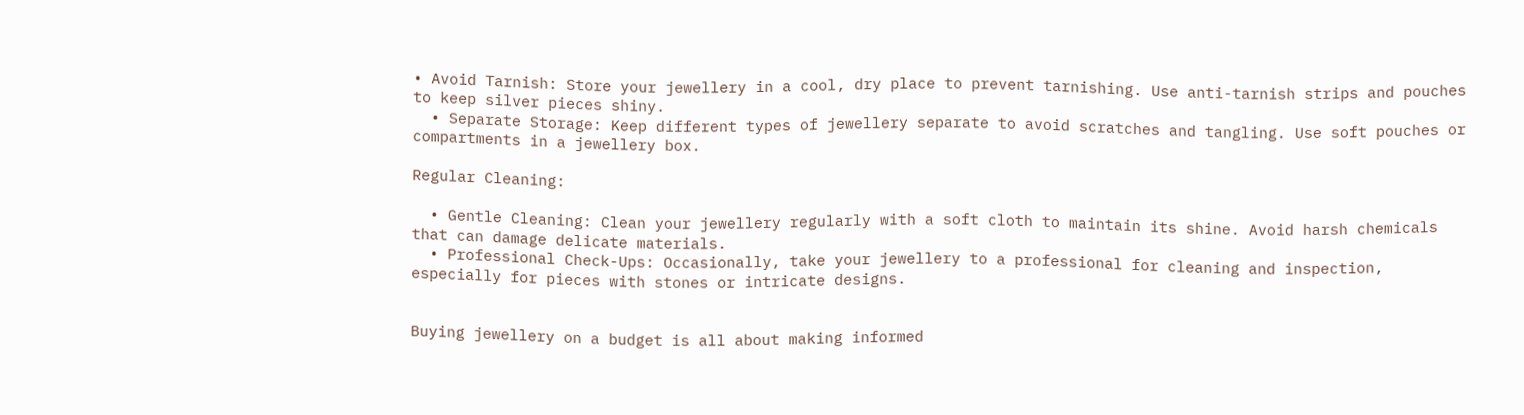• Avoid Tarnish: Store your jewellery in a cool, dry place to prevent tarnishing. Use anti-tarnish strips and pouches to keep silver pieces shiny.
  • Separate Storage: Keep different types of jewellery separate to avoid scratches and tangling. Use soft pouches or compartments in a jewellery box.

Regular Cleaning:

  • Gentle Cleaning: Clean your jewellery regularly with a soft cloth to maintain its shine. Avoid harsh chemicals that can damage delicate materials.
  • Professional Check-Ups: Occasionally, take your jewellery to a professional for cleaning and inspection, especially for pieces with stones or intricate designs.


Buying jewellery on a budget is all about making informed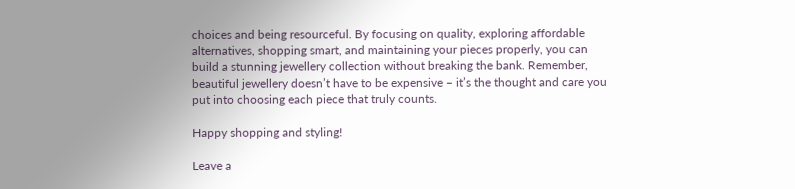choices and being resourceful. By focusing on quality, exploring affordable alternatives, shopping smart, and maintaining your pieces properly, you can build a stunning jewellery collection without breaking the bank. Remember, beautiful jewellery doesn’t have to be expensive – it’s the thought and care you put into choosing each piece that truly counts.

Happy shopping and styling!

Leave a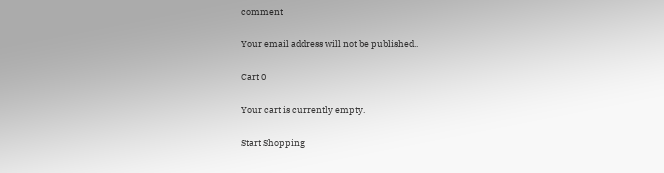comment

Your email address will not be published..

Cart 0

Your cart is currently empty.

Start Shopping